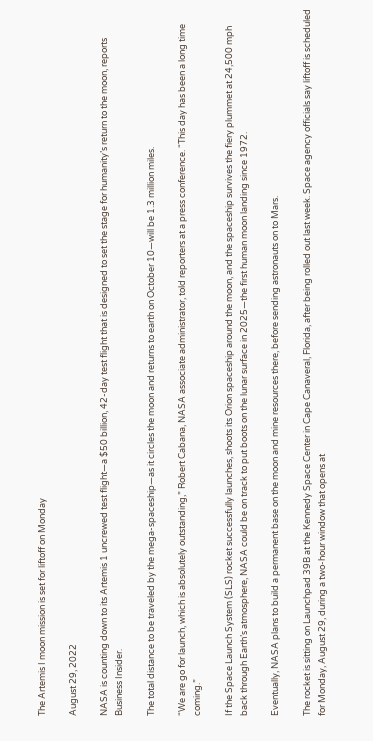The Artemis I moon mission is set for liftoff on Monday

August 29, 2022

NASA is counting down to its Artemis 1 uncrewed test flight—a $50 billion, 42-day test flight that is designed to set the stage for humanity’s return to the moon, reports Business Insider.

The total distance to be traveled by the mega-spaceship—as it circles the moon and returns to earth on October 10—will be 1.3 million miles.

“We are go for launch, which is absolutely outstanding,” Robert Cabana, NASA associate administrator, told reporters at a press conference. “This day has been a long time coming.”

If the Space Launch System (SLS) rocket successfully launches, shoots its Orion spaceship around the moon, and the spaceship survives the fiery plummet at 24,500 mph back through Earth’s atmosphere, NASA could be on track to put boots on the lunar surface in 2025—the first human moon landing since 1972.

Eventually, NASA plans to build a permanent base on the moon and mine resources there, before sending astronauts on to Mars.

The rocket is sitting on Launchpad 39B at the Kennedy Space Center in Cape Canaveral, Florida, after being rolled out last week. Space agency officials say liftoff is scheduled for Monday, August 29, during a two-hour window that opens at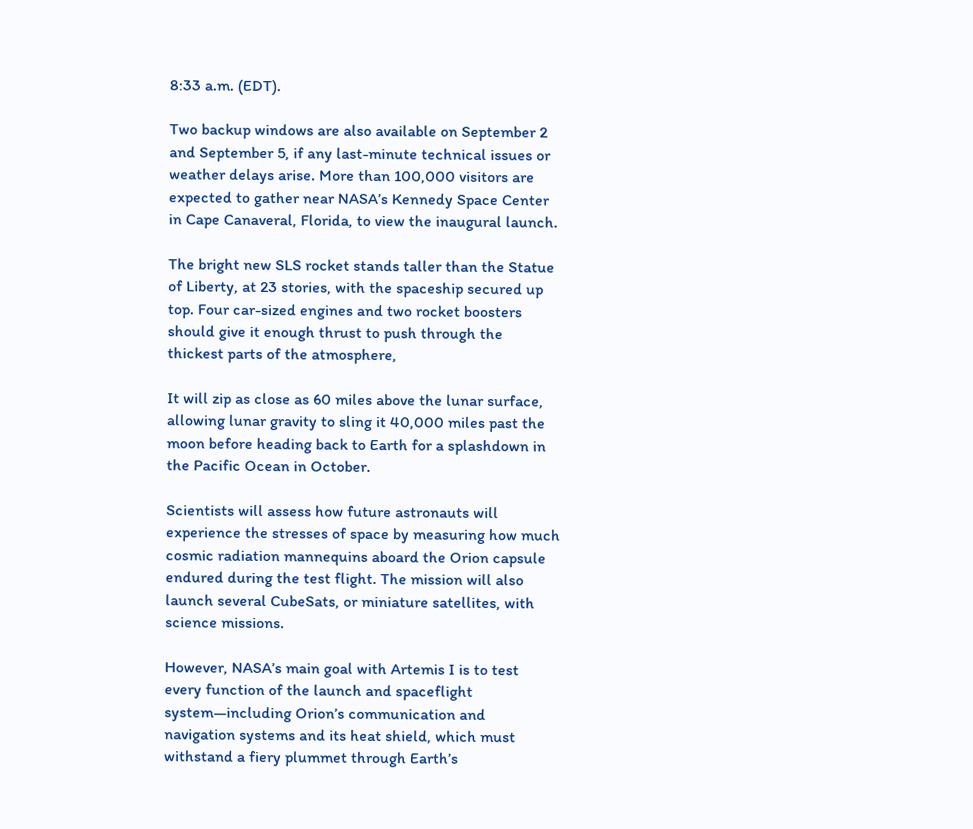8:33 a.m. (EDT).

Two backup windows are also available on September 2 and September 5, if any last-minute technical issues or weather delays arise. More than 100,000 visitors are expected to gather near NASA’s Kennedy Space Center in Cape Canaveral, Florida, to view the inaugural launch.

The bright new SLS rocket stands taller than the Statue of Liberty, at 23 stories, with the spaceship secured up top. Four car-sized engines and two rocket boosters should give it enough thrust to push through the thickest parts of the atmosphere,

It will zip as close as 60 miles above the lunar surface, allowing lunar gravity to sling it 40,000 miles past the moon before heading back to Earth for a splashdown in the Pacific Ocean in October.

Scientists will assess how future astronauts will experience the stresses of space by measuring how much cosmic radiation mannequins aboard the Orion capsule endured during the test flight. The mission will also launch several CubeSats, or miniature satellites, with science missions.

However, NASA’s main goal with Artemis I is to test every function of the launch and spaceflight system—including Orion’s communication and navigation systems and its heat shield, which must withstand a fiery plummet through Earth’s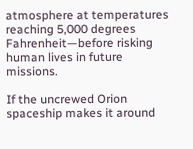atmosphere at temperatures reaching 5,000 degrees Fahrenheit—before risking human lives in future missions.

If the uncrewed Orion spaceship makes it around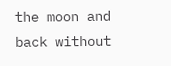the moon and back without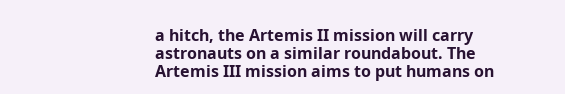a hitch, the Artemis II mission will carry astronauts on a similar roundabout. The Artemis III mission aims to put humans on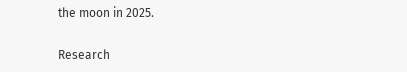the moon in 2025.

Research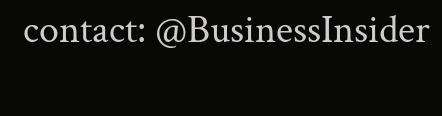contact: @BusinessInsider